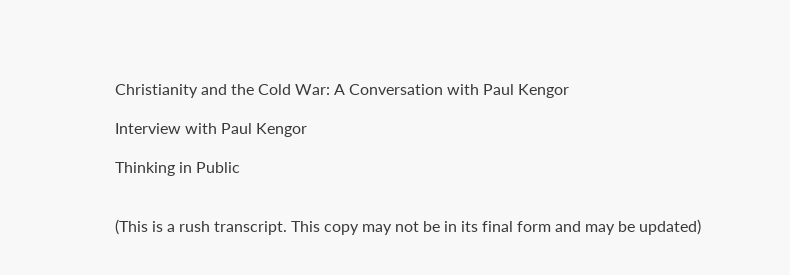Christianity and the Cold War: A Conversation with Paul Kengor

Interview with Paul Kengor

Thinking in Public


(This is a rush transcript. This copy may not be in its final form and may be updated)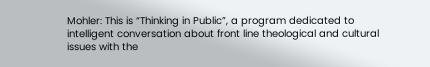Mohler: This is “Thinking in Public”, a program dedicated to intelligent conversation about front line theological and cultural issues with the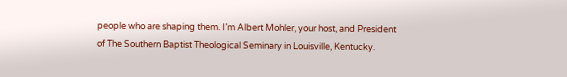people who are shaping them. I’m Albert Mohler, your host, and President of The Southern Baptist Theological Seminary in Louisville, Kentucky.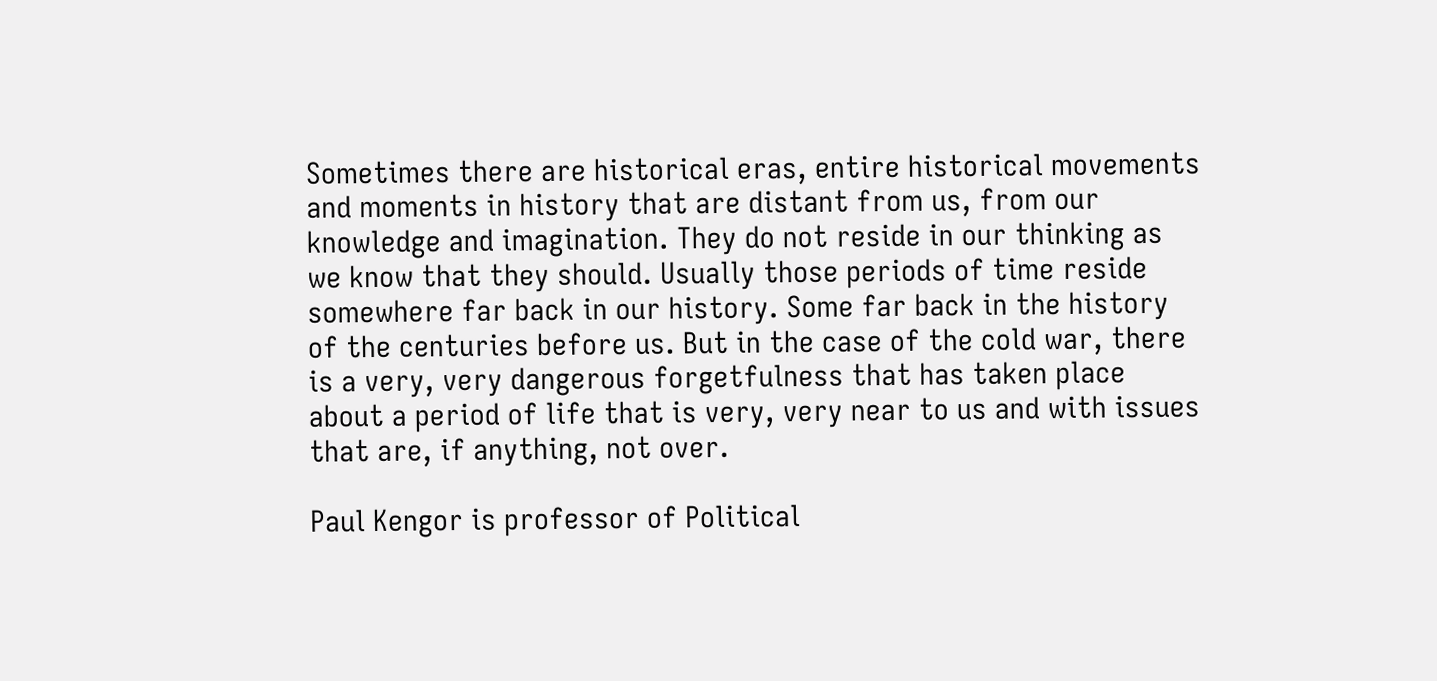Sometimes there are historical eras, entire historical movements and moments in history that are distant from us, from our knowledge and imagination. They do not reside in our thinking as we know that they should. Usually those periods of time reside somewhere far back in our history. Some far back in the history of the centuries before us. But in the case of the cold war, there is a very, very dangerous forgetfulness that has taken place about a period of life that is very, very near to us and with issues that are, if anything, not over.

Paul Kengor is professor of Political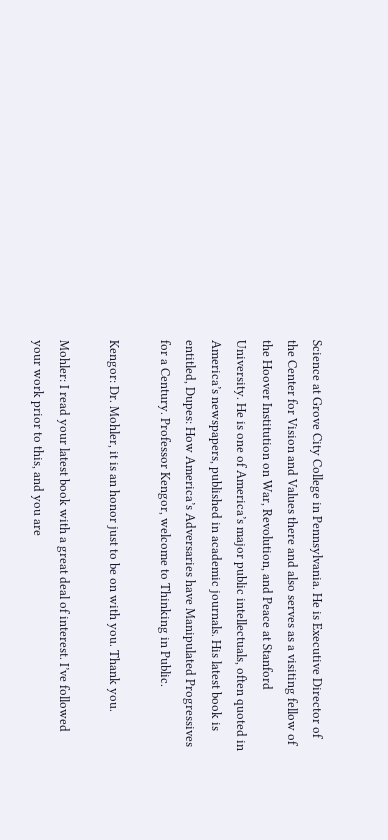Science at Grove City College in Pennsylvania. He is Executive Director of the Center for Vision and Values there and also serves as a visiting fellow of the Hoover Institution on War, Revolution, and Peace at Stanford University. He is one of America’s major public intellectuals, often quoted in America’s newspapers, published in academic journals. His latest book is entitled, Dupes: How America’s Adversaries have Manipulated Progressives for a Century. Professor Kengor, welcome to Thinking in Public.

Kengor: Dr. Mohler, it is an honor just to be on with you. Thank you.

Mohler: I read your latest book with a great deal of interest. I’ve followed your work prior to this, and you are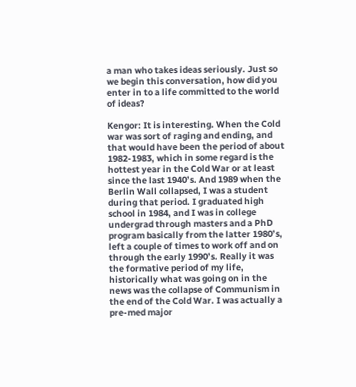a man who takes ideas seriously. Just so we begin this conversation, how did you enter in to a life committed to the world of ideas?

Kengor: It is interesting. When the Cold war was sort of raging and ending, and that would have been the period of about 1982-1983, which in some regard is the hottest year in the Cold War or at least since the last 1940’s. And 1989 when the Berlin Wall collapsed, I was a student during that period. I graduated high school in 1984, and I was in college undergrad through masters and a PhD program basically from the latter 1980’s, left a couple of times to work off and on through the early 1990’s. Really it was the formative period of my life, historically what was going on in the news was the collapse of Communism in the end of the Cold War. I was actually a pre-med major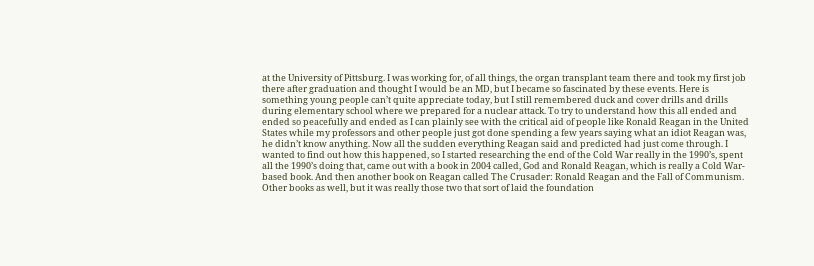at the University of Pittsburg. I was working for, of all things, the organ transplant team there and took my first job there after graduation and thought I would be an MD, but I became so fascinated by these events. Here is something young people can’t quite appreciate today, but I still remembered duck and cover drills and drills during elementary school where we prepared for a nuclear attack. To try to understand how this all ended and ended so peacefully and ended as I can plainly see with the critical aid of people like Ronald Reagan in the United States while my professors and other people just got done spending a few years saying what an idiot Reagan was, he didn’t know anything. Now all the sudden everything Reagan said and predicted had just come through. I wanted to find out how this happened, so I started researching the end of the Cold War really in the 1990’s, spent all the 1990’s doing that, came out with a book in 2004 called, God and Ronald Reagan, which is really a Cold War-based book. And then another book on Reagan called The Crusader: Ronald Reagan and the Fall of Communism. Other books as well, but it was really those two that sort of laid the foundation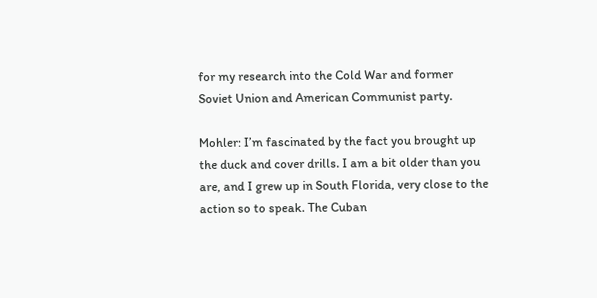for my research into the Cold War and former Soviet Union and American Communist party.

Mohler: I’m fascinated by the fact you brought up the duck and cover drills. I am a bit older than you are, and I grew up in South Florida, very close to the action so to speak. The Cuban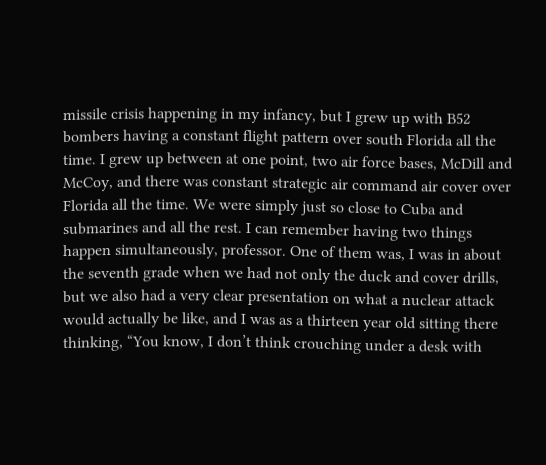missile crisis happening in my infancy, but I grew up with B52 bombers having a constant flight pattern over south Florida all the time. I grew up between at one point, two air force bases, McDill and McCoy, and there was constant strategic air command air cover over Florida all the time. We were simply just so close to Cuba and submarines and all the rest. I can remember having two things happen simultaneously, professor. One of them was, I was in about the seventh grade when we had not only the duck and cover drills, but we also had a very clear presentation on what a nuclear attack would actually be like, and I was as a thirteen year old sitting there thinking, “You know, I don’t think crouching under a desk with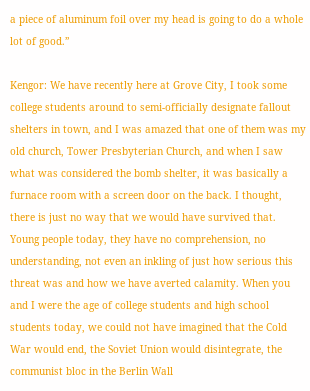a piece of aluminum foil over my head is going to do a whole lot of good.”

Kengor: We have recently here at Grove City, I took some college students around to semi-officially designate fallout shelters in town, and I was amazed that one of them was my old church, Tower Presbyterian Church, and when I saw what was considered the bomb shelter, it was basically a furnace room with a screen door on the back. I thought, there is just no way that we would have survived that. Young people today, they have no comprehension, no understanding, not even an inkling of just how serious this threat was and how we have averted calamity. When you and I were the age of college students and high school students today, we could not have imagined that the Cold War would end, the Soviet Union would disintegrate, the communist bloc in the Berlin Wall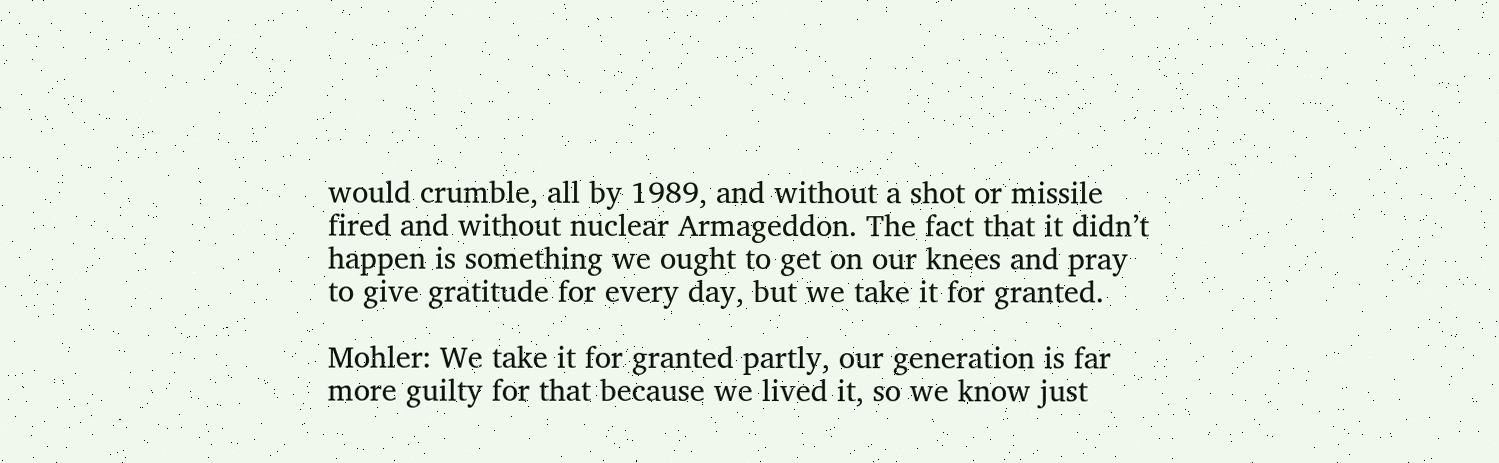would crumble, all by 1989, and without a shot or missile fired and without nuclear Armageddon. The fact that it didn’t happen is something we ought to get on our knees and pray to give gratitude for every day, but we take it for granted.

Mohler: We take it for granted partly, our generation is far more guilty for that because we lived it, so we know just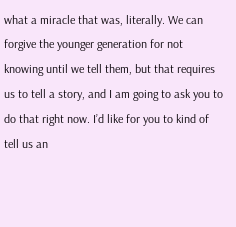what a miracle that was, literally. We can forgive the younger generation for not knowing until we tell them, but that requires us to tell a story, and I am going to ask you to do that right now. I’d like for you to kind of tell us an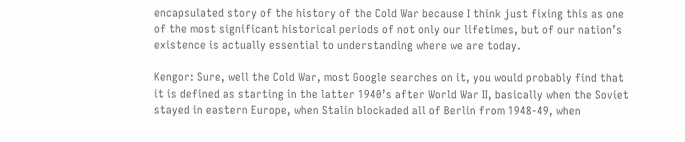encapsulated story of the history of the Cold War because I think just fixing this as one of the most significant historical periods of not only our lifetimes, but of our nation’s existence is actually essential to understanding where we are today.

Kengor: Sure, well the Cold War, most Google searches on it, you would probably find that it is defined as starting in the latter 1940’s after World War II, basically when the Soviet stayed in eastern Europe, when Stalin blockaded all of Berlin from 1948-49, when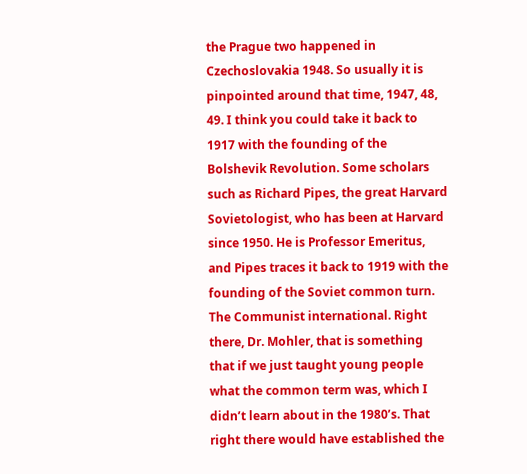the Prague two happened in Czechoslovakia 1948. So usually it is pinpointed around that time, 1947, 48, 49. I think you could take it back to 1917 with the founding of the Bolshevik Revolution. Some scholars such as Richard Pipes, the great Harvard Sovietologist, who has been at Harvard since 1950. He is Professor Emeritus, and Pipes traces it back to 1919 with the founding of the Soviet common turn. The Communist international. Right there, Dr. Mohler, that is something that if we just taught young people what the common term was, which I didn’t learn about in the 1980’s. That right there would have established the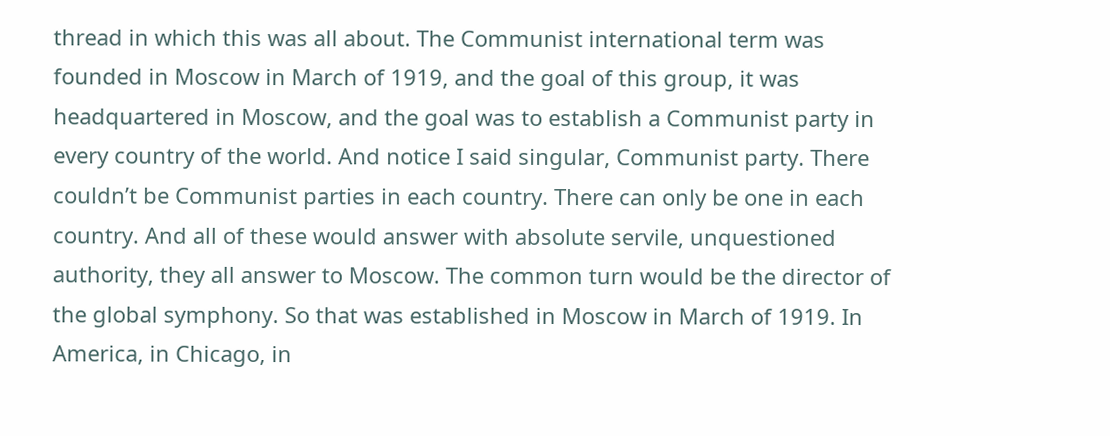thread in which this was all about. The Communist international term was founded in Moscow in March of 1919, and the goal of this group, it was headquartered in Moscow, and the goal was to establish a Communist party in every country of the world. And notice I said singular, Communist party. There couldn’t be Communist parties in each country. There can only be one in each country. And all of these would answer with absolute servile, unquestioned authority, they all answer to Moscow. The common turn would be the director of the global symphony. So that was established in Moscow in March of 1919. In America, in Chicago, in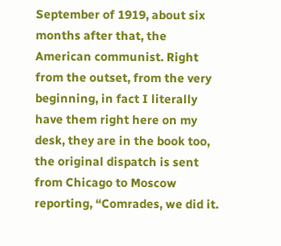September of 1919, about six months after that, the American communist. Right from the outset, from the very beginning, in fact I literally have them right here on my desk, they are in the book too, the original dispatch is sent from Chicago to Moscow reporting, “Comrades, we did it.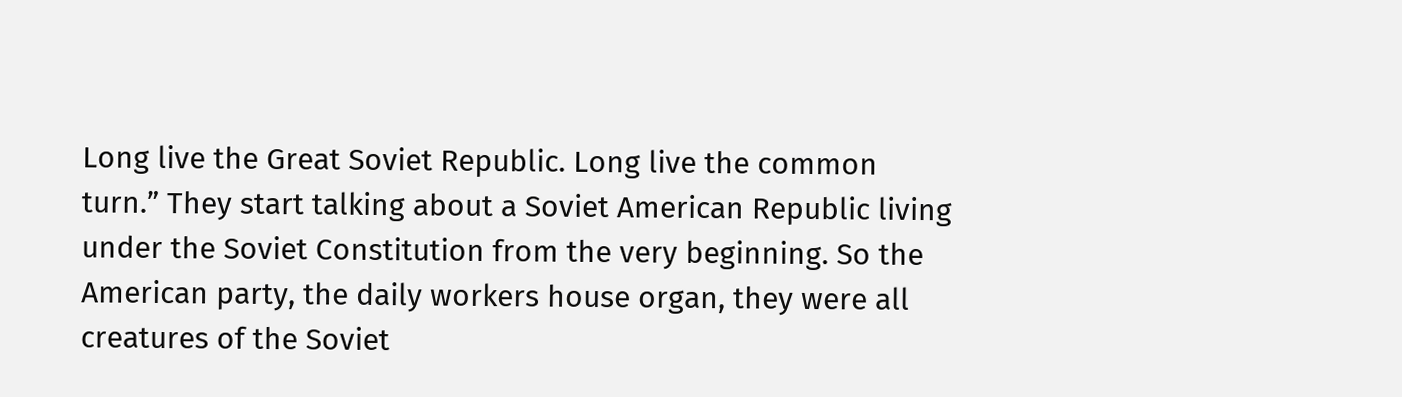Long live the Great Soviet Republic. Long live the common turn.” They start talking about a Soviet American Republic living under the Soviet Constitution from the very beginning. So the American party, the daily workers house organ, they were all creatures of the Soviet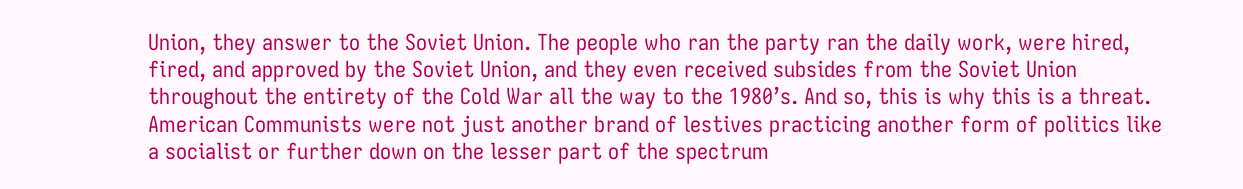Union, they answer to the Soviet Union. The people who ran the party ran the daily work, were hired, fired, and approved by the Soviet Union, and they even received subsides from the Soviet Union throughout the entirety of the Cold War all the way to the 1980’s. And so, this is why this is a threat. American Communists were not just another brand of lestives practicing another form of politics like a socialist or further down on the lesser part of the spectrum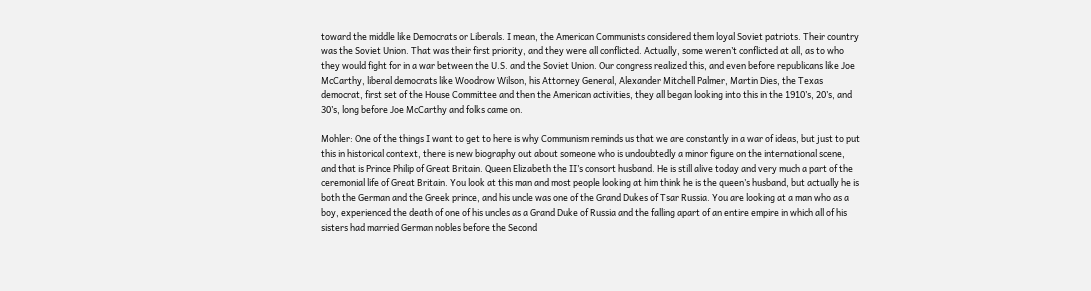toward the middle like Democrats or Liberals. I mean, the American Communists considered them loyal Soviet patriots. Their country was the Soviet Union. That was their first priority, and they were all conflicted. Actually, some weren’t conflicted at all, as to who they would fight for in a war between the U.S. and the Soviet Union. Our congress realized this, and even before republicans like Joe McCarthy, liberal democrats like Woodrow Wilson, his Attorney General, Alexander Mitchell Palmer, Martin Dies, the Texas democrat, first set of the House Committee and then the American activities, they all began looking into this in the 1910’s, 20’s, and 30’s, long before Joe McCarthy and folks came on.

Mohler: One of the things I want to get to here is why Communism reminds us that we are constantly in a war of ideas, but just to put this in historical context, there is new biography out about someone who is undoubtedly a minor figure on the international scene, and that is Prince Philip of Great Britain. Queen Elizabeth the II’s consort husband. He is still alive today and very much a part of the ceremonial life of Great Britain. You look at this man and most people looking at him think he is the queen’s husband, but actually he is both the German and the Greek prince, and his uncle was one of the Grand Dukes of Tsar Russia. You are looking at a man who as a boy, experienced the death of one of his uncles as a Grand Duke of Russia and the falling apart of an entire empire in which all of his sisters had married German nobles before the Second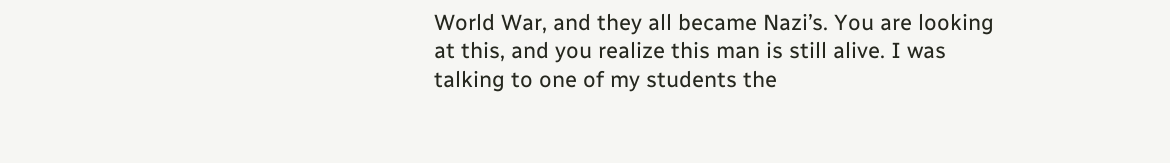World War, and they all became Nazi’s. You are looking at this, and you realize this man is still alive. I was talking to one of my students the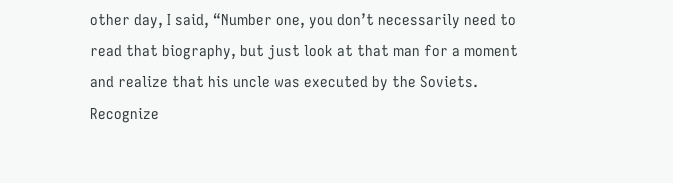other day, I said, “Number one, you don’t necessarily need to read that biography, but just look at that man for a moment and realize that his uncle was executed by the Soviets. Recognize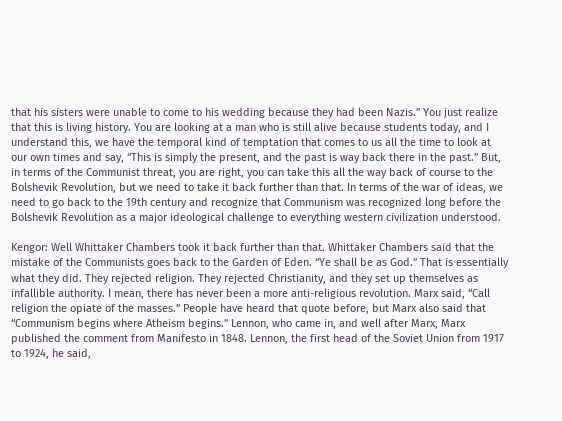that his sisters were unable to come to his wedding because they had been Nazis.” You just realize that this is living history. You are looking at a man who is still alive because students today, and I understand this, we have the temporal kind of temptation that comes to us all the time to look at our own times and say, “This is simply the present, and the past is way back there in the past.” But, in terms of the Communist threat, you are right, you can take this all the way back of course to the Bolshevik Revolution, but we need to take it back further than that. In terms of the war of ideas, we need to go back to the 19th century and recognize that Communism was recognized long before the Bolshevik Revolution as a major ideological challenge to everything western civilization understood.

Kengor: Well Whittaker Chambers took it back further than that. Whittaker Chambers said that the mistake of the Communists goes back to the Garden of Eden. “Ye shall be as God.” That is essentially what they did. They rejected religion. They rejected Christianity, and they set up themselves as infallible authority. I mean, there has never been a more anti-religious revolution. Marx said, “Call religion the opiate of the masses.” People have heard that quote before, but Marx also said that “Communism begins where Atheism begins.” Lennon, who came in, and well after Marx, Marx published the comment from Manifesto in 1848. Lennon, the first head of the Soviet Union from 1917 to 1924, he said,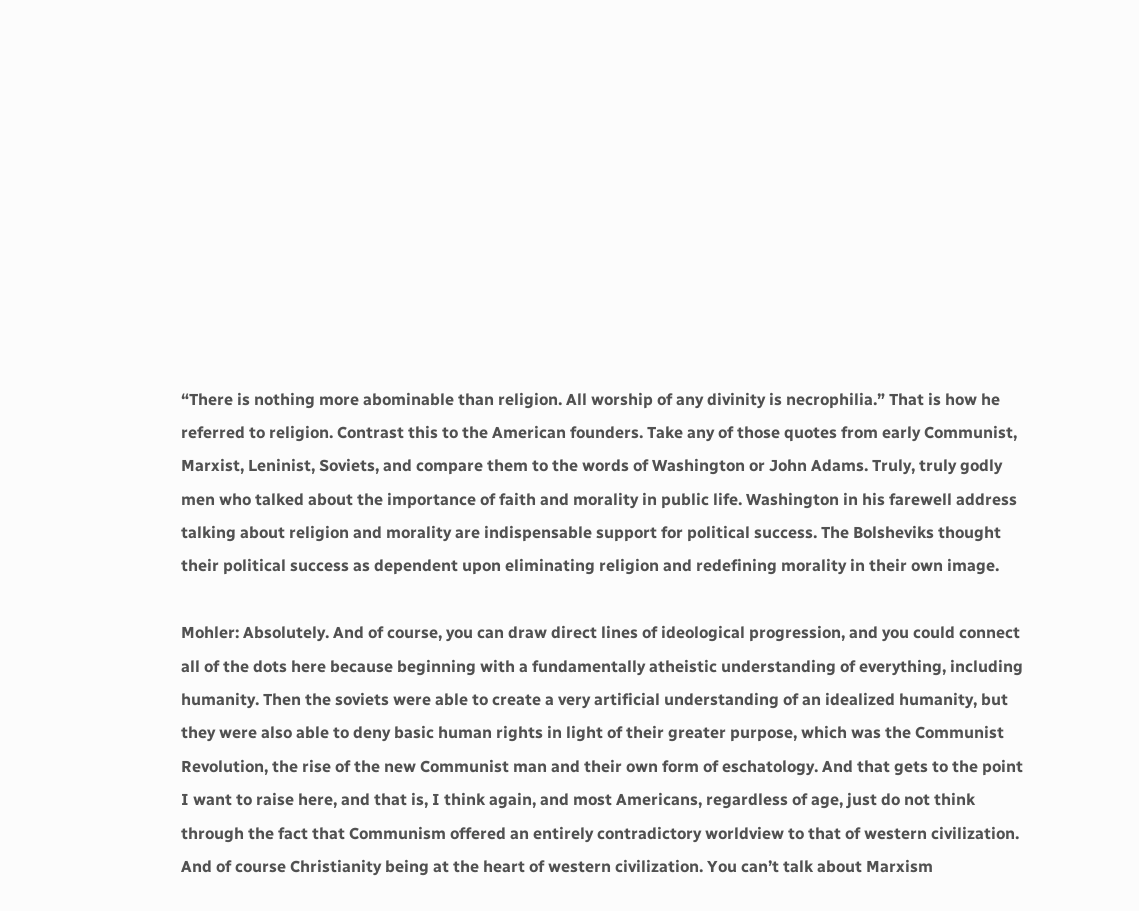“There is nothing more abominable than religion. All worship of any divinity is necrophilia.” That is how he referred to religion. Contrast this to the American founders. Take any of those quotes from early Communist, Marxist, Leninist, Soviets, and compare them to the words of Washington or John Adams. Truly, truly godly men who talked about the importance of faith and morality in public life. Washington in his farewell address talking about religion and morality are indispensable support for political success. The Bolsheviks thought their political success as dependent upon eliminating religion and redefining morality in their own image.

Mohler: Absolutely. And of course, you can draw direct lines of ideological progression, and you could connect all of the dots here because beginning with a fundamentally atheistic understanding of everything, including humanity. Then the soviets were able to create a very artificial understanding of an idealized humanity, but they were also able to deny basic human rights in light of their greater purpose, which was the Communist Revolution, the rise of the new Communist man and their own form of eschatology. And that gets to the point I want to raise here, and that is, I think again, and most Americans, regardless of age, just do not think through the fact that Communism offered an entirely contradictory worldview to that of western civilization. And of course Christianity being at the heart of western civilization. You can’t talk about Marxism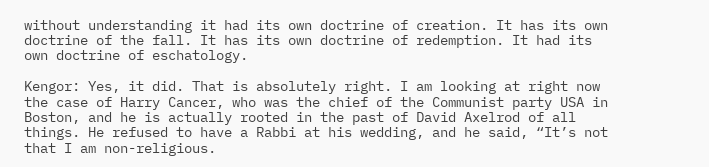without understanding it had its own doctrine of creation. It has its own doctrine of the fall. It has its own doctrine of redemption. It had its own doctrine of eschatology.

Kengor: Yes, it did. That is absolutely right. I am looking at right now the case of Harry Cancer, who was the chief of the Communist party USA in Boston, and he is actually rooted in the past of David Axelrod of all things. He refused to have a Rabbi at his wedding, and he said, “It’s not that I am non-religious.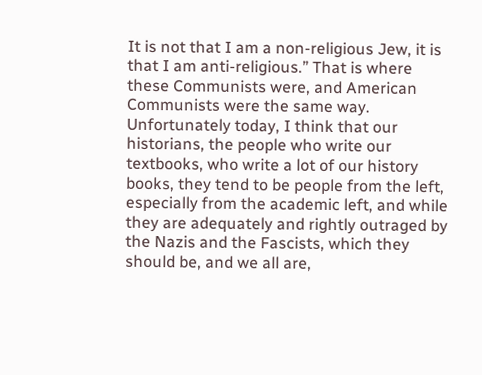It is not that I am a non-religious Jew, it is that I am anti-religious.” That is where these Communists were, and American Communists were the same way. Unfortunately today, I think that our historians, the people who write our textbooks, who write a lot of our history books, they tend to be people from the left, especially from the academic left, and while they are adequately and rightly outraged by the Nazis and the Fascists, which they should be, and we all are,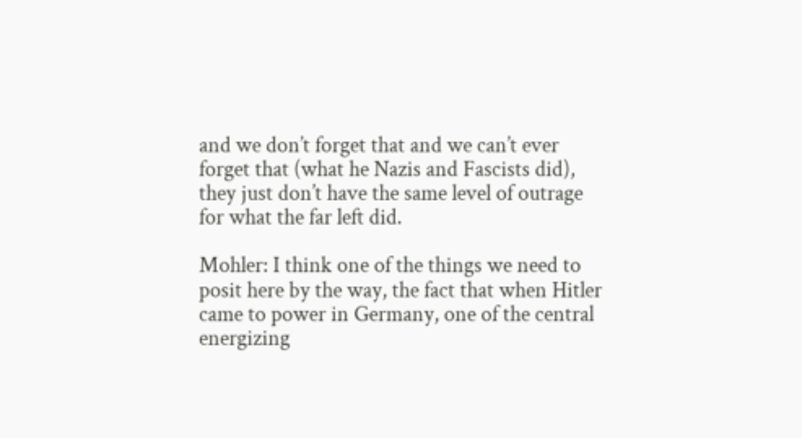and we don’t forget that and we can’t ever forget that (what he Nazis and Fascists did), they just don’t have the same level of outrage for what the far left did.

Mohler: I think one of the things we need to posit here by the way, the fact that when Hitler came to power in Germany, one of the central energizing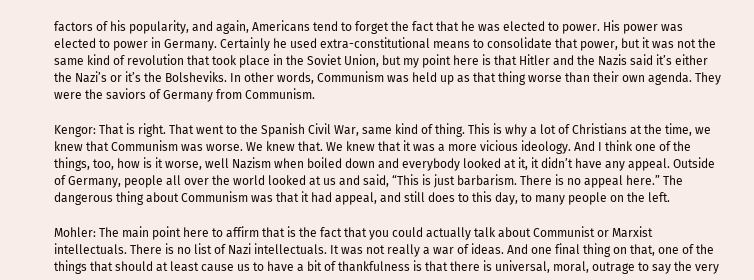factors of his popularity, and again, Americans tend to forget the fact that he was elected to power. His power was elected to power in Germany. Certainly he used extra-constitutional means to consolidate that power, but it was not the same kind of revolution that took place in the Soviet Union, but my point here is that Hitler and the Nazis said it’s either the Nazi’s or it’s the Bolsheviks. In other words, Communism was held up as that thing worse than their own agenda. They were the saviors of Germany from Communism.

Kengor: That is right. That went to the Spanish Civil War, same kind of thing. This is why a lot of Christians at the time, we knew that Communism was worse. We knew that. We knew that it was a more vicious ideology. And I think one of the things, too, how is it worse, well Nazism when boiled down and everybody looked at it, it didn’t have any appeal. Outside of Germany, people all over the world looked at us and said, “This is just barbarism. There is no appeal here.” The dangerous thing about Communism was that it had appeal, and still does to this day, to many people on the left.

Mohler: The main point here to affirm that is the fact that you could actually talk about Communist or Marxist intellectuals. There is no list of Nazi intellectuals. It was not really a war of ideas. And one final thing on that, one of the things that should at least cause us to have a bit of thankfulness is that there is universal, moral, outrage to say the very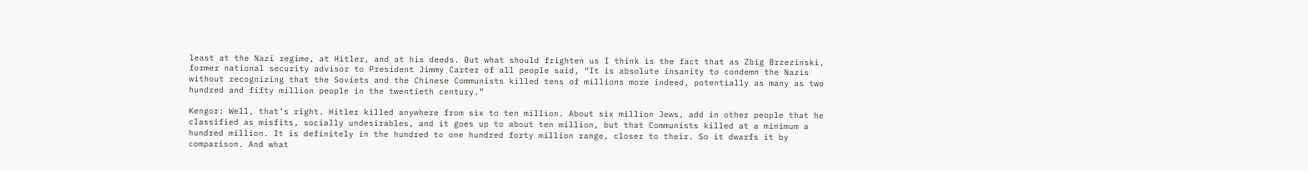least at the Nazi regime, at Hitler, and at his deeds. But what should frighten us I think is the fact that as Zbig Brzezinski, former national security advisor to President Jimmy Carter of all people said, “It is absolute insanity to condemn the Nazis without recognizing that the Soviets and the Chinese Communists killed tens of millions more indeed, potentially as many as two hundred and fifty million people in the twentieth century.”

Kengor: Well, that’s right. Hitler killed anywhere from six to ten million. About six million Jews, add in other people that he classified as misfits, socially undesirables, and it goes up to about ten million, but that Communists killed at a minimum a hundred million. It is definitely in the hundred to one hundred forty million range, closer to their. So it dwarfs it by comparison. And what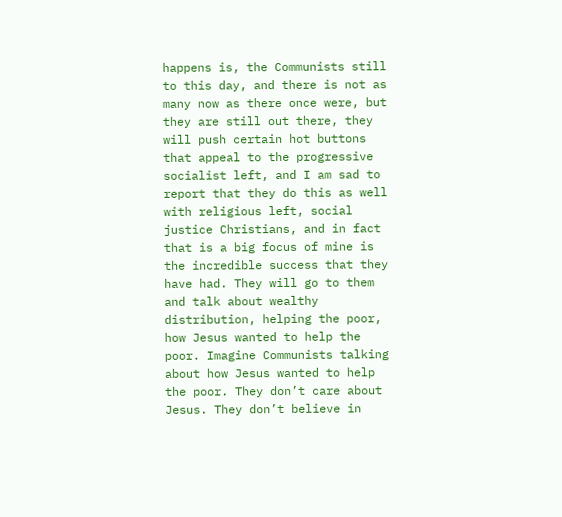happens is, the Communists still to this day, and there is not as many now as there once were, but they are still out there, they will push certain hot buttons that appeal to the progressive socialist left, and I am sad to report that they do this as well with religious left, social justice Christians, and in fact that is a big focus of mine is the incredible success that they have had. They will go to them and talk about wealthy distribution, helping the poor, how Jesus wanted to help the poor. Imagine Communists talking about how Jesus wanted to help the poor. They don’t care about Jesus. They don’t believe in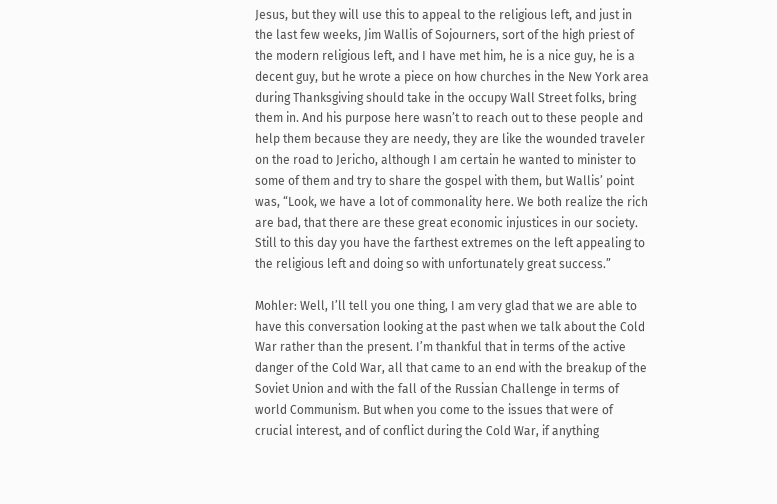Jesus, but they will use this to appeal to the religious left, and just in the last few weeks, Jim Wallis of Sojourners, sort of the high priest of the modern religious left, and I have met him, he is a nice guy, he is a decent guy, but he wrote a piece on how churches in the New York area during Thanksgiving should take in the occupy Wall Street folks, bring them in. And his purpose here wasn’t to reach out to these people and help them because they are needy, they are like the wounded traveler on the road to Jericho, although I am certain he wanted to minister to some of them and try to share the gospel with them, but Wallis’ point was, “Look, we have a lot of commonality here. We both realize the rich are bad, that there are these great economic injustices in our society. Still to this day you have the farthest extremes on the left appealing to the religious left and doing so with unfortunately great success.”

Mohler: Well, I’ll tell you one thing, I am very glad that we are able to have this conversation looking at the past when we talk about the Cold War rather than the present. I’m thankful that in terms of the active danger of the Cold War, all that came to an end with the breakup of the Soviet Union and with the fall of the Russian Challenge in terms of world Communism. But when you come to the issues that were of crucial interest, and of conflict during the Cold War, if anything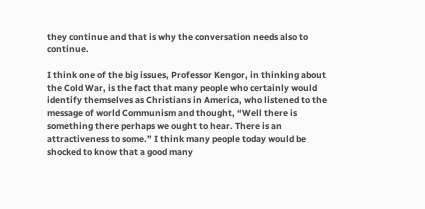they continue and that is why the conversation needs also to continue.

I think one of the big issues, Professor Kengor, in thinking about the Cold War, is the fact that many people who certainly would identify themselves as Christians in America, who listened to the message of world Communism and thought, “Well there is something there perhaps we ought to hear. There is an attractiveness to some.” I think many people today would be shocked to know that a good many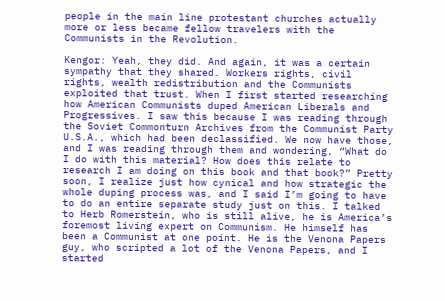people in the main line protestant churches actually more or less became fellow travelers with the Communists in the Revolution.

Kengor: Yeah, they did. And again, it was a certain sympathy that they shared. Workers rights, civil rights, wealth redistribution and the Communists exploited that trust. When I first started researching how American Communists duped American Liberals and Progressives. I saw this because I was reading through the Soviet Commonturn Archives from the Communist Party U.S.A., which had been declassified. We now have those, and I was reading through them and wondering, “What do I do with this material? How does this relate to research I am doing on this book and that book?” Pretty soon, I realize just how cynical and how strategic the whole duping process was, and I said I’m going to have to do an entire separate study just on this. I talked to Herb Romerstein, who is still alive, he is America’s foremost living expert on Communism. He himself has been a Communist at one point. He is the Venona Papers guy, who scripted a lot of the Venona Papers, and I started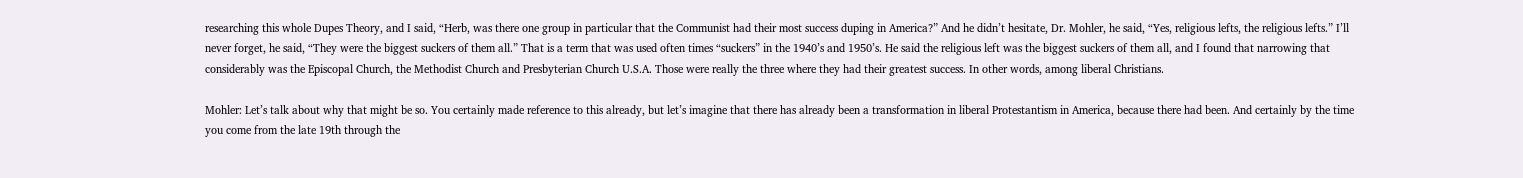researching this whole Dupes Theory, and I said, “Herb, was there one group in particular that the Communist had their most success duping in America?” And he didn’t hesitate, Dr. Mohler, he said, “Yes, religious lefts, the religious lefts.” I’ll never forget, he said, “They were the biggest suckers of them all.” That is a term that was used often times “suckers” in the 1940’s and 1950’s. He said the religious left was the biggest suckers of them all, and I found that narrowing that considerably was the Episcopal Church, the Methodist Church and Presbyterian Church U.S.A. Those were really the three where they had their greatest success. In other words, among liberal Christians.

Mohler: Let’s talk about why that might be so. You certainly made reference to this already, but let’s imagine that there has already been a transformation in liberal Protestantism in America, because there had been. And certainly by the time you come from the late 19th through the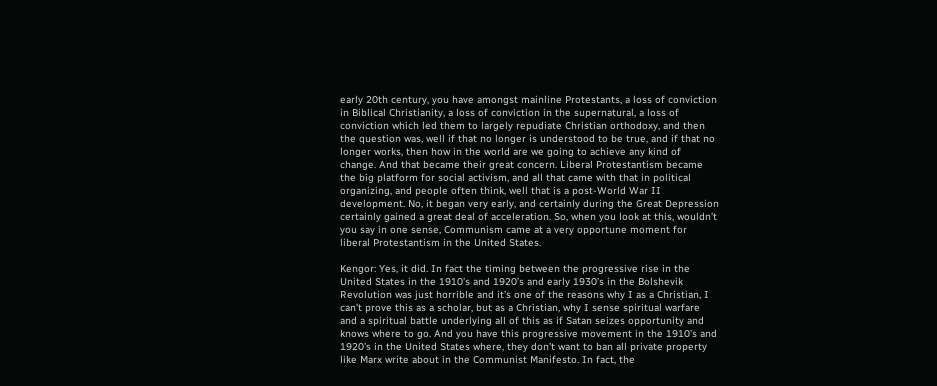early 20th century, you have amongst mainline Protestants, a loss of conviction in Biblical Christianity, a loss of conviction in the supernatural, a loss of conviction which led them to largely repudiate Christian orthodoxy, and then the question was, well if that no longer is understood to be true, and if that no longer works, then how in the world are we going to achieve any kind of change. And that became their great concern. Liberal Protestantism became the big platform for social activism, and all that came with that in political organizing, and people often think, well that is a post-World War II development. No, it began very early, and certainly during the Great Depression certainly gained a great deal of acceleration. So, when you look at this, wouldn’t you say in one sense, Communism came at a very opportune moment for liberal Protestantism in the United States.

Kengor: Yes, it did. In fact the timing between the progressive rise in the United States in the 1910’s and 1920’s and early 1930’s in the Bolshevik Revolution was just horrible and it’s one of the reasons why I as a Christian, I can’t prove this as a scholar, but as a Christian, why I sense spiritual warfare and a spiritual battle underlying all of this as if Satan seizes opportunity and knows where to go. And you have this progressive movement in the 1910’s and 1920’s in the United States where, they don’t want to ban all private property like Marx write about in the Communist Manifesto. In fact, the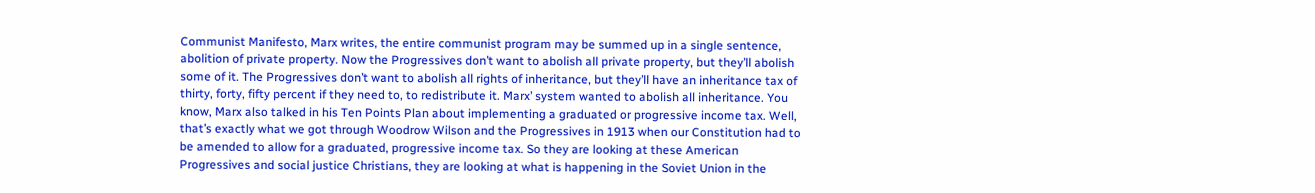Communist Manifesto, Marx writes, the entire communist program may be summed up in a single sentence, abolition of private property. Now the Progressives don’t want to abolish all private property, but they’ll abolish some of it. The Progressives don’t want to abolish all rights of inheritance, but they’ll have an inheritance tax of thirty, forty, fifty percent if they need to, to redistribute it. Marx’ system wanted to abolish all inheritance. You know, Marx also talked in his Ten Points Plan about implementing a graduated or progressive income tax. Well, that’s exactly what we got through Woodrow Wilson and the Progressives in 1913 when our Constitution had to be amended to allow for a graduated, progressive income tax. So they are looking at these American Progressives and social justice Christians, they are looking at what is happening in the Soviet Union in the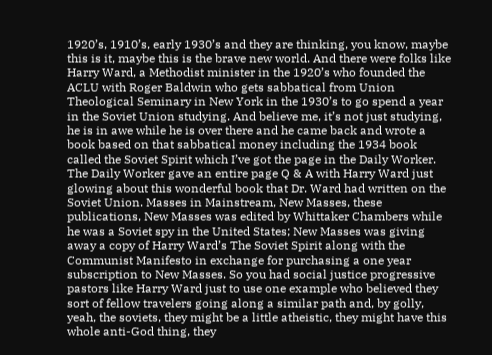1920’s, 1910’s, early 1930’s and they are thinking, you know, maybe this is it, maybe this is the brave new world. And there were folks like Harry Ward, a Methodist minister in the 1920’s who founded the ACLU with Roger Baldwin who gets sabbatical from Union Theological Seminary in New York in the 1930’s to go spend a year in the Soviet Union studying. And believe me, it’s not just studying, he is in awe while he is over there and he came back and wrote a book based on that sabbatical money including the 1934 book called the Soviet Spirit which I’ve got the page in the Daily Worker. The Daily Worker gave an entire page Q & A with Harry Ward just glowing about this wonderful book that Dr. Ward had written on the Soviet Union. Masses in Mainstream, New Masses, these publications, New Masses was edited by Whittaker Chambers while he was a Soviet spy in the United States; New Masses was giving away a copy of Harry Ward’s The Soviet Spirit along with the Communist Manifesto in exchange for purchasing a one year subscription to New Masses. So you had social justice progressive pastors like Harry Ward just to use one example who believed they sort of fellow travelers going along a similar path and, by golly, yeah, the soviets, they might be a little atheistic, they might have this whole anti-God thing, they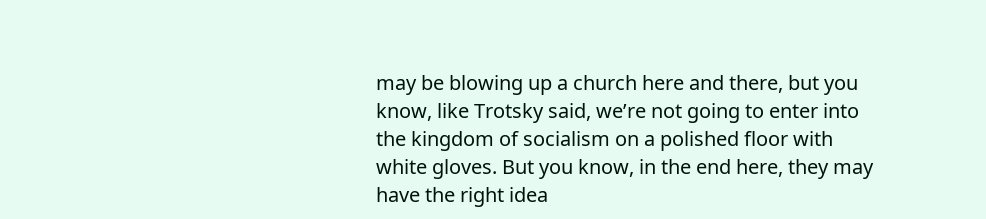may be blowing up a church here and there, but you know, like Trotsky said, we’re not going to enter into the kingdom of socialism on a polished floor with white gloves. But you know, in the end here, they may have the right idea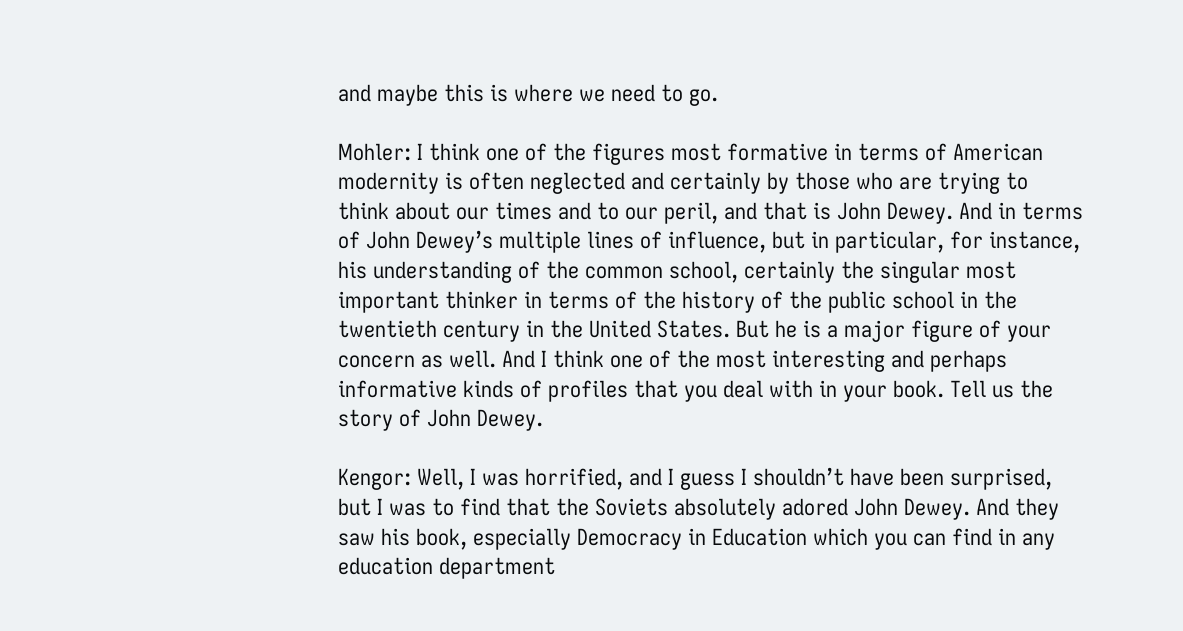and maybe this is where we need to go.

Mohler: I think one of the figures most formative in terms of American modernity is often neglected and certainly by those who are trying to think about our times and to our peril, and that is John Dewey. And in terms of John Dewey’s multiple lines of influence, but in particular, for instance, his understanding of the common school, certainly the singular most important thinker in terms of the history of the public school in the twentieth century in the United States. But he is a major figure of your concern as well. And I think one of the most interesting and perhaps informative kinds of profiles that you deal with in your book. Tell us the story of John Dewey.

Kengor: Well, I was horrified, and I guess I shouldn’t have been surprised, but I was to find that the Soviets absolutely adored John Dewey. And they saw his book, especially Democracy in Education which you can find in any education department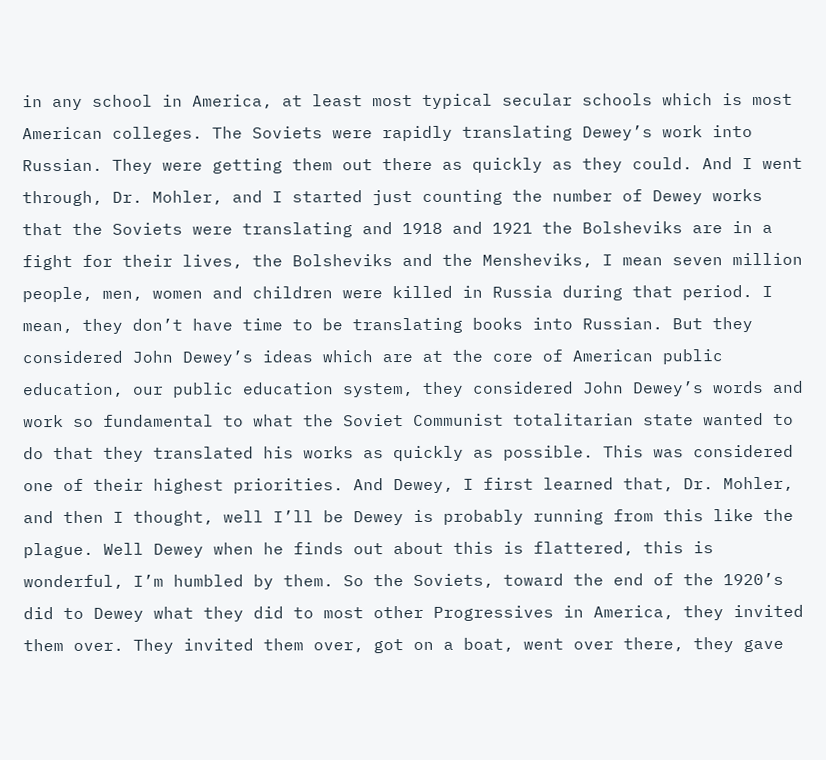in any school in America, at least most typical secular schools which is most American colleges. The Soviets were rapidly translating Dewey’s work into Russian. They were getting them out there as quickly as they could. And I went through, Dr. Mohler, and I started just counting the number of Dewey works that the Soviets were translating and 1918 and 1921 the Bolsheviks are in a fight for their lives, the Bolsheviks and the Mensheviks, I mean seven million people, men, women and children were killed in Russia during that period. I mean, they don’t have time to be translating books into Russian. But they considered John Dewey’s ideas which are at the core of American public education, our public education system, they considered John Dewey’s words and work so fundamental to what the Soviet Communist totalitarian state wanted to do that they translated his works as quickly as possible. This was considered one of their highest priorities. And Dewey, I first learned that, Dr. Mohler, and then I thought, well I’ll be Dewey is probably running from this like the plague. Well Dewey when he finds out about this is flattered, this is wonderful, I’m humbled by them. So the Soviets, toward the end of the 1920’s did to Dewey what they did to most other Progressives in America, they invited them over. They invited them over, got on a boat, went over there, they gave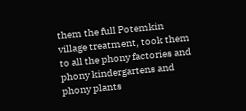them the full Potemkin village treatment, took them to all the phony factories and phony kindergartens and phony plants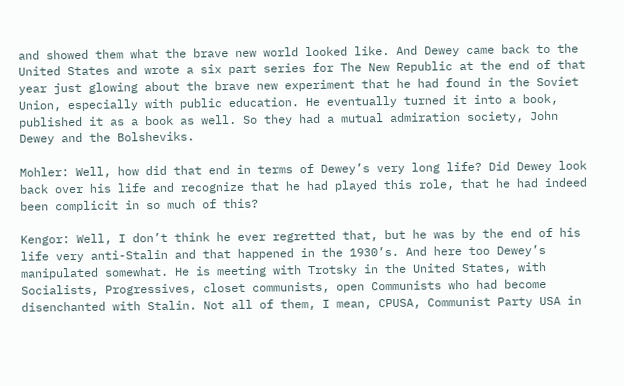and showed them what the brave new world looked like. And Dewey came back to the United States and wrote a six part series for The New Republic at the end of that year just glowing about the brave new experiment that he had found in the Soviet Union, especially with public education. He eventually turned it into a book, published it as a book as well. So they had a mutual admiration society, John Dewey and the Bolsheviks.

Mohler: Well, how did that end in terms of Dewey’s very long life? Did Dewey look back over his life and recognize that he had played this role, that he had indeed been complicit in so much of this?

Kengor: Well, I don’t think he ever regretted that, but he was by the end of his life very anti-Stalin and that happened in the 1930’s. And here too Dewey’s manipulated somewhat. He is meeting with Trotsky in the United States, with Socialists, Progressives, closet communists, open Communists who had become disenchanted with Stalin. Not all of them, I mean, CPUSA, Communist Party USA in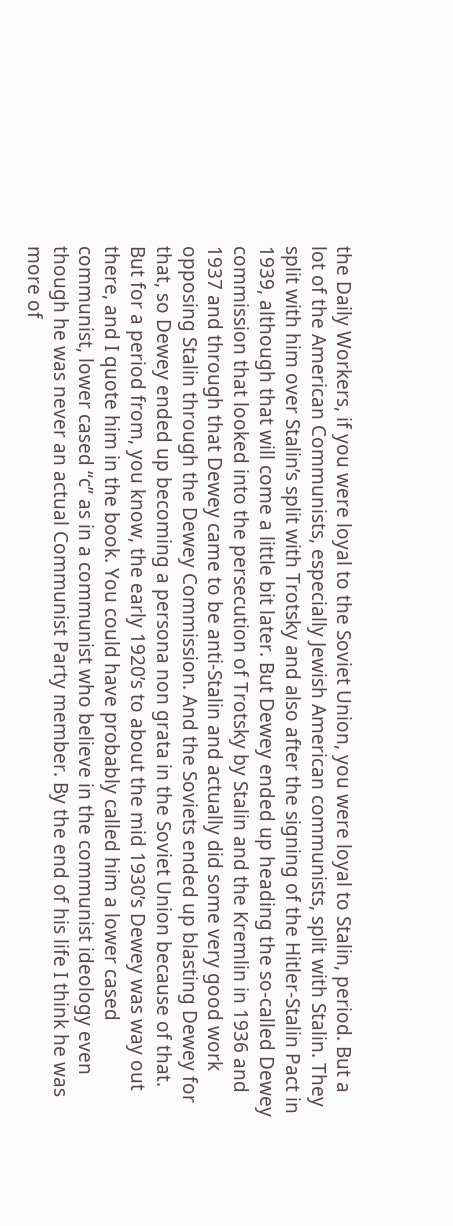the Daily Workers, if you were loyal to the Soviet Union, you were loyal to Stalin, period. But a lot of the American Communists, especially Jewish American communists, split with Stalin. They split with him over Stalin’s split with Trotsky and also after the signing of the Hitler-Stalin Pact in 1939, although that will come a little bit later. But Dewey ended up heading the so-called Dewey commission that looked into the persecution of Trotsky by Stalin and the Kremlin in 1936 and 1937 and through that Dewey came to be anti-Stalin and actually did some very good work opposing Stalin through the Dewey Commission. And the Soviets ended up blasting Dewey for that, so Dewey ended up becoming a persona non grata in the Soviet Union because of that. But for a period from, you know, the early 1920’s to about the mid 1930’s Dewey was way out there, and I quote him in the book. You could have probably called him a lower cased communist, lower cased “c” as in a communist who believe in the communist ideology even though he was never an actual Communist Party member. By the end of his life I think he was more of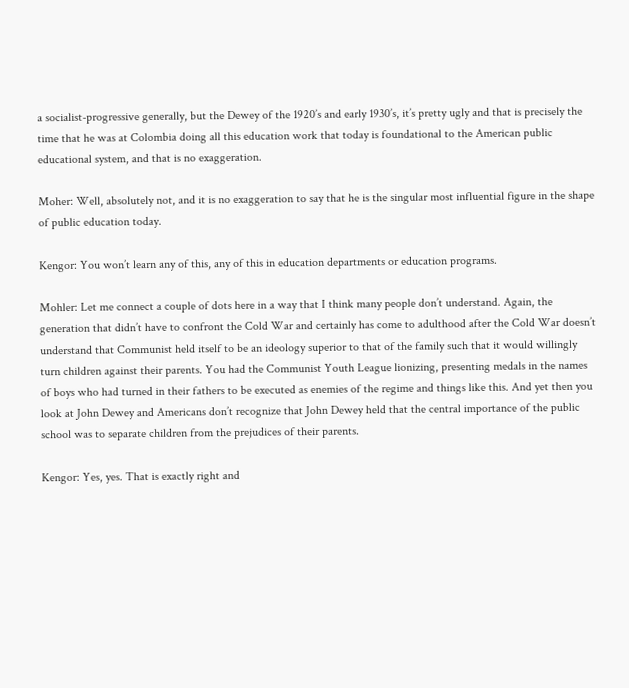a socialist-progressive generally, but the Dewey of the 1920’s and early 1930’s, it’s pretty ugly and that is precisely the time that he was at Colombia doing all this education work that today is foundational to the American public educational system, and that is no exaggeration.

Moher: Well, absolutely not, and it is no exaggeration to say that he is the singular most influential figure in the shape of public education today.

Kengor: You won’t learn any of this, any of this in education departments or education programs.

Mohler: Let me connect a couple of dots here in a way that I think many people don’t understand. Again, the generation that didn’t have to confront the Cold War and certainly has come to adulthood after the Cold War doesn’t understand that Communist held itself to be an ideology superior to that of the family such that it would willingly turn children against their parents. You had the Communist Youth League lionizing, presenting medals in the names of boys who had turned in their fathers to be executed as enemies of the regime and things like this. And yet then you look at John Dewey and Americans don’t recognize that John Dewey held that the central importance of the public school was to separate children from the prejudices of their parents.

Kengor: Yes, yes. That is exactly right and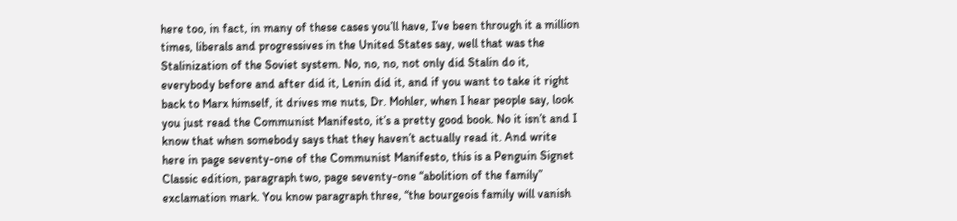here too, in fact, in many of these cases you’ll have, I’ve been through it a million times, liberals and progressives in the United States say, well that was the Stalinization of the Soviet system. No, no, no, not only did Stalin do it, everybody before and after did it, Lenin did it, and if you want to take it right back to Marx himself, it drives me nuts, Dr. Mohler, when I hear people say, look you just read the Communist Manifesto, it’s a pretty good book. No it isn’t and I know that when somebody says that they haven’t actually read it. And write here in page seventy-one of the Communist Manifesto, this is a Penguin Signet Classic edition, paragraph two, page seventy-one “abolition of the family” exclamation mark. You know paragraph three, “the bourgeois family will vanish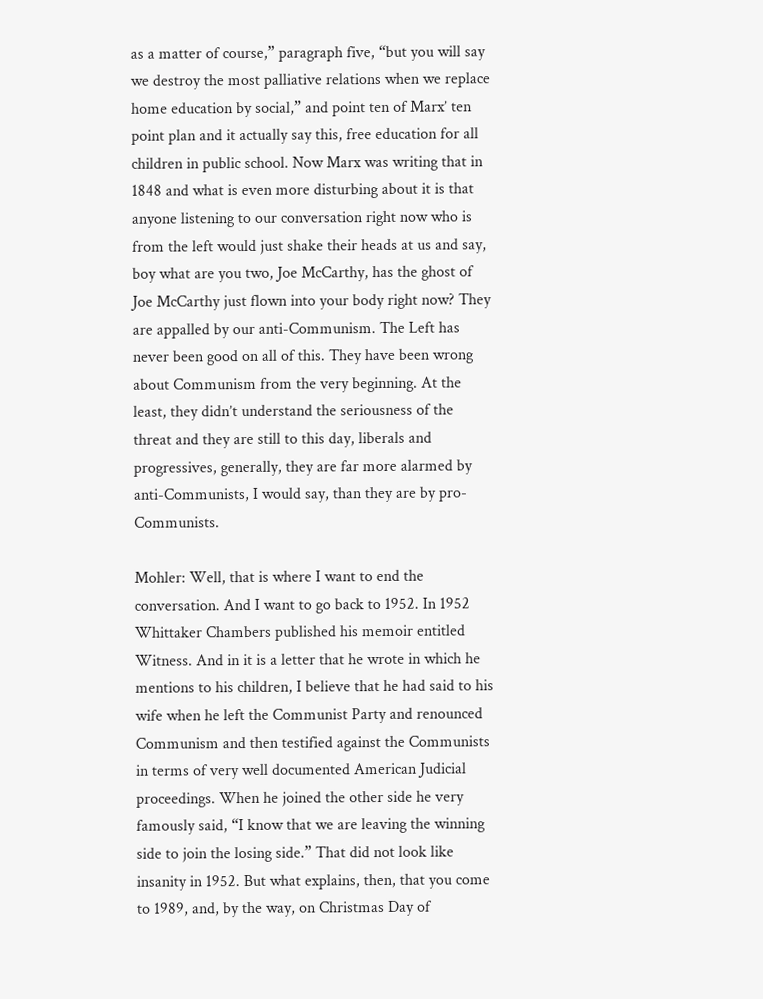as a matter of course,” paragraph five, “but you will say we destroy the most palliative relations when we replace home education by social,” and point ten of Marx’ ten point plan and it actually say this, free education for all children in public school. Now Marx was writing that in 1848 and what is even more disturbing about it is that anyone listening to our conversation right now who is from the left would just shake their heads at us and say, boy what are you two, Joe McCarthy, has the ghost of Joe McCarthy just flown into your body right now? They are appalled by our anti-Communism. The Left has never been good on all of this. They have been wrong about Communism from the very beginning. At the least, they didn’t understand the seriousness of the threat and they are still to this day, liberals and progressives, generally, they are far more alarmed by anti-Communists, I would say, than they are by pro-Communists.

Mohler: Well, that is where I want to end the conversation. And I want to go back to 1952. In 1952 Whittaker Chambers published his memoir entitled Witness. And in it is a letter that he wrote in which he mentions to his children, I believe that he had said to his wife when he left the Communist Party and renounced Communism and then testified against the Communists in terms of very well documented American Judicial proceedings. When he joined the other side he very famously said, “I know that we are leaving the winning side to join the losing side.” That did not look like insanity in 1952. But what explains, then, that you come to 1989, and, by the way, on Christmas Day of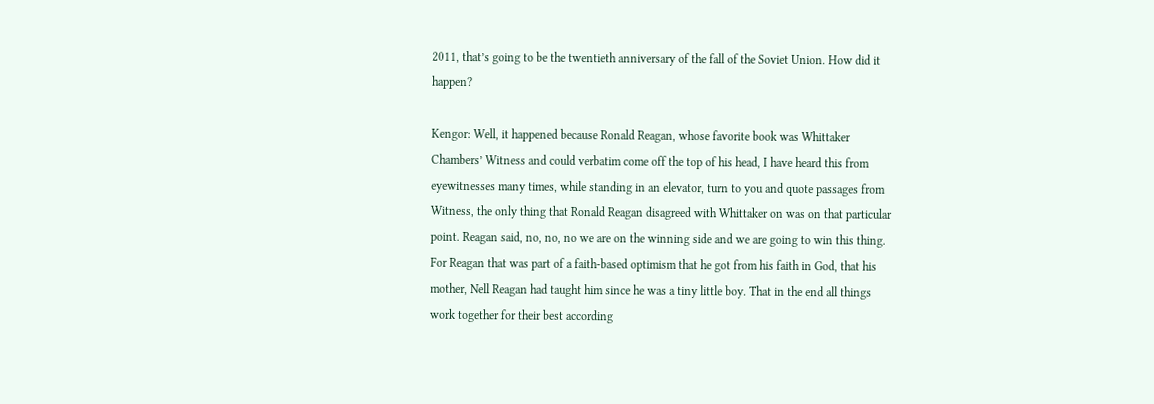2011, that’s going to be the twentieth anniversary of the fall of the Soviet Union. How did it happen?

Kengor: Well, it happened because Ronald Reagan, whose favorite book was Whittaker Chambers’ Witness and could verbatim come off the top of his head, I have heard this from eyewitnesses many times, while standing in an elevator, turn to you and quote passages from Witness, the only thing that Ronald Reagan disagreed with Whittaker on was on that particular point. Reagan said, no, no, no we are on the winning side and we are going to win this thing. For Reagan that was part of a faith-based optimism that he got from his faith in God, that his mother, Nell Reagan had taught him since he was a tiny little boy. That in the end all things work together for their best according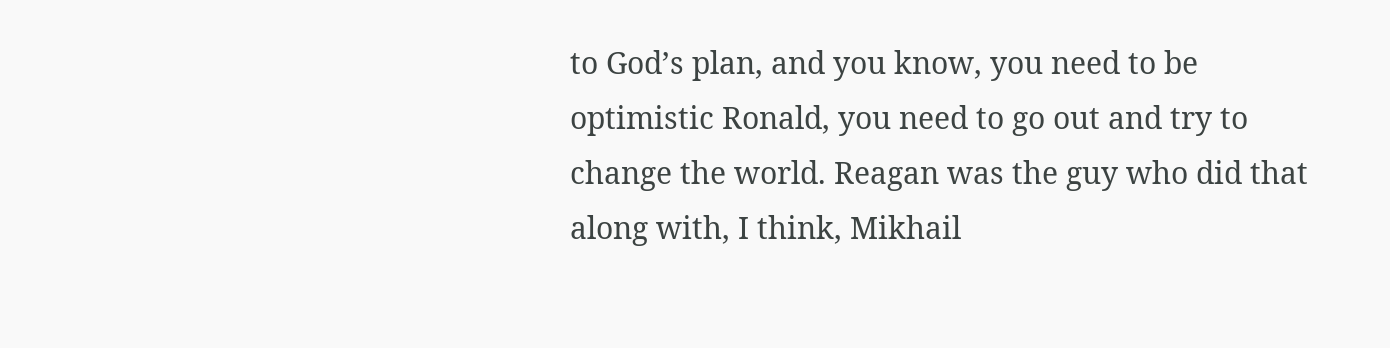to God’s plan, and you know, you need to be optimistic Ronald, you need to go out and try to change the world. Reagan was the guy who did that along with, I think, Mikhail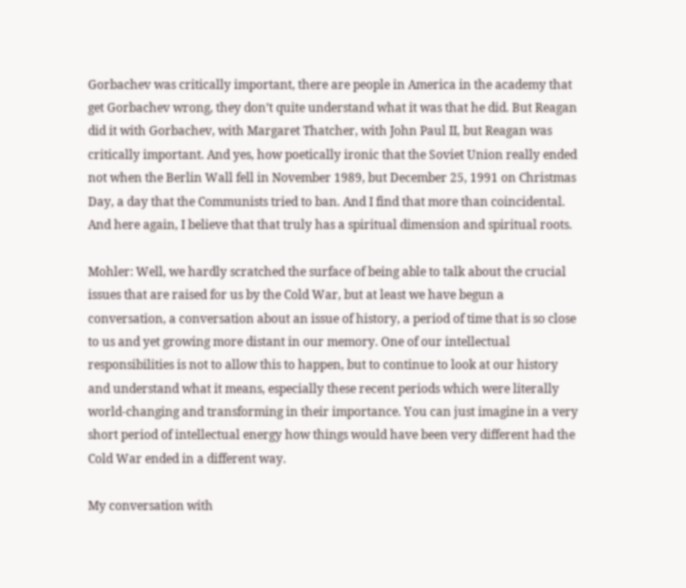Gorbachev was critically important, there are people in America in the academy that get Gorbachev wrong, they don’t quite understand what it was that he did. But Reagan did it with Gorbachev, with Margaret Thatcher, with John Paul II, but Reagan was critically important. And yes, how poetically ironic that the Soviet Union really ended not when the Berlin Wall fell in November 1989, but December 25, 1991 on Christmas Day, a day that the Communists tried to ban. And I find that more than coincidental. And here again, I believe that that truly has a spiritual dimension and spiritual roots.

Mohler: Well, we hardly scratched the surface of being able to talk about the crucial issues that are raised for us by the Cold War, but at least we have begun a conversation, a conversation about an issue of history, a period of time that is so close to us and yet growing more distant in our memory. One of our intellectual responsibilities is not to allow this to happen, but to continue to look at our history and understand what it means, especially these recent periods which were literally world-changing and transforming in their importance. You can just imagine in a very short period of intellectual energy how things would have been very different had the Cold War ended in a different way.

My conversation with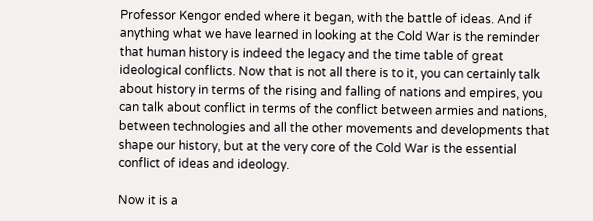Professor Kengor ended where it began, with the battle of ideas. And if anything what we have learned in looking at the Cold War is the reminder that human history is indeed the legacy and the time table of great ideological conflicts. Now that is not all there is to it, you can certainly talk about history in terms of the rising and falling of nations and empires, you can talk about conflict in terms of the conflict between armies and nations, between technologies and all the other movements and developments that shape our history, but at the very core of the Cold War is the essential conflict of ideas and ideology.

Now it is a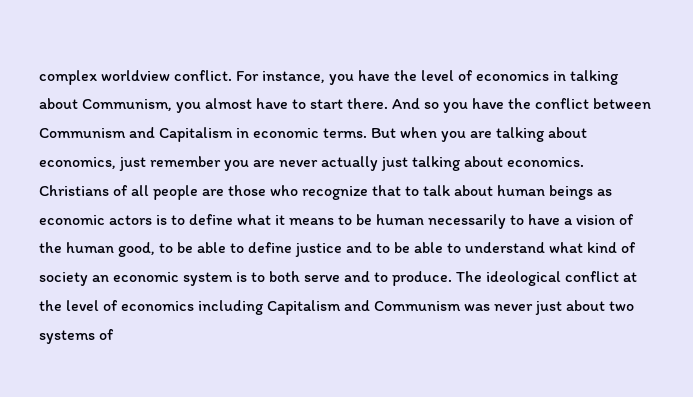complex worldview conflict. For instance, you have the level of economics in talking about Communism, you almost have to start there. And so you have the conflict between Communism and Capitalism in economic terms. But when you are talking about economics, just remember you are never actually just talking about economics. Christians of all people are those who recognize that to talk about human beings as economic actors is to define what it means to be human necessarily to have a vision of the human good, to be able to define justice and to be able to understand what kind of society an economic system is to both serve and to produce. The ideological conflict at the level of economics including Capitalism and Communism was never just about two systems of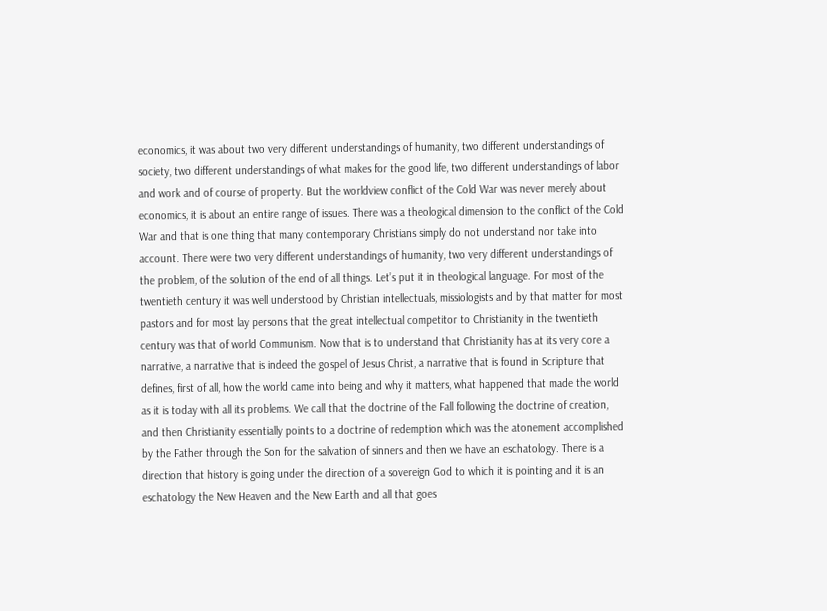economics, it was about two very different understandings of humanity, two different understandings of society, two different understandings of what makes for the good life, two different understandings of labor and work and of course of property. But the worldview conflict of the Cold War was never merely about economics, it is about an entire range of issues. There was a theological dimension to the conflict of the Cold War and that is one thing that many contemporary Christians simply do not understand nor take into account. There were two very different understandings of humanity, two very different understandings of the problem, of the solution of the end of all things. Let’s put it in theological language. For most of the twentieth century it was well understood by Christian intellectuals, missiologists and by that matter for most pastors and for most lay persons that the great intellectual competitor to Christianity in the twentieth century was that of world Communism. Now that is to understand that Christianity has at its very core a narrative, a narrative that is indeed the gospel of Jesus Christ, a narrative that is found in Scripture that defines, first of all, how the world came into being and why it matters, what happened that made the world as it is today with all its problems. We call that the doctrine of the Fall following the doctrine of creation, and then Christianity essentially points to a doctrine of redemption which was the atonement accomplished by the Father through the Son for the salvation of sinners and then we have an eschatology. There is a direction that history is going under the direction of a sovereign God to which it is pointing and it is an eschatology the New Heaven and the New Earth and all that goes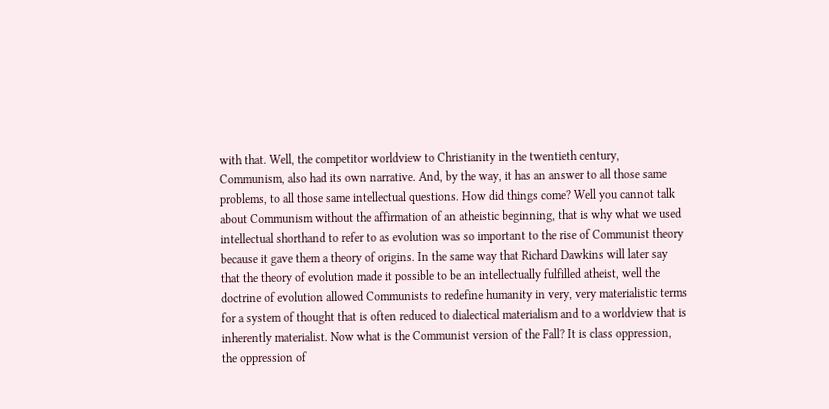with that. Well, the competitor worldview to Christianity in the twentieth century, Communism, also had its own narrative. And, by the way, it has an answer to all those same problems, to all those same intellectual questions. How did things come? Well you cannot talk about Communism without the affirmation of an atheistic beginning, that is why what we used intellectual shorthand to refer to as evolution was so important to the rise of Communist theory because it gave them a theory of origins. In the same way that Richard Dawkins will later say that the theory of evolution made it possible to be an intellectually fulfilled atheist, well the doctrine of evolution allowed Communists to redefine humanity in very, very materialistic terms for a system of thought that is often reduced to dialectical materialism and to a worldview that is inherently materialist. Now what is the Communist version of the Fall? It is class oppression, the oppression of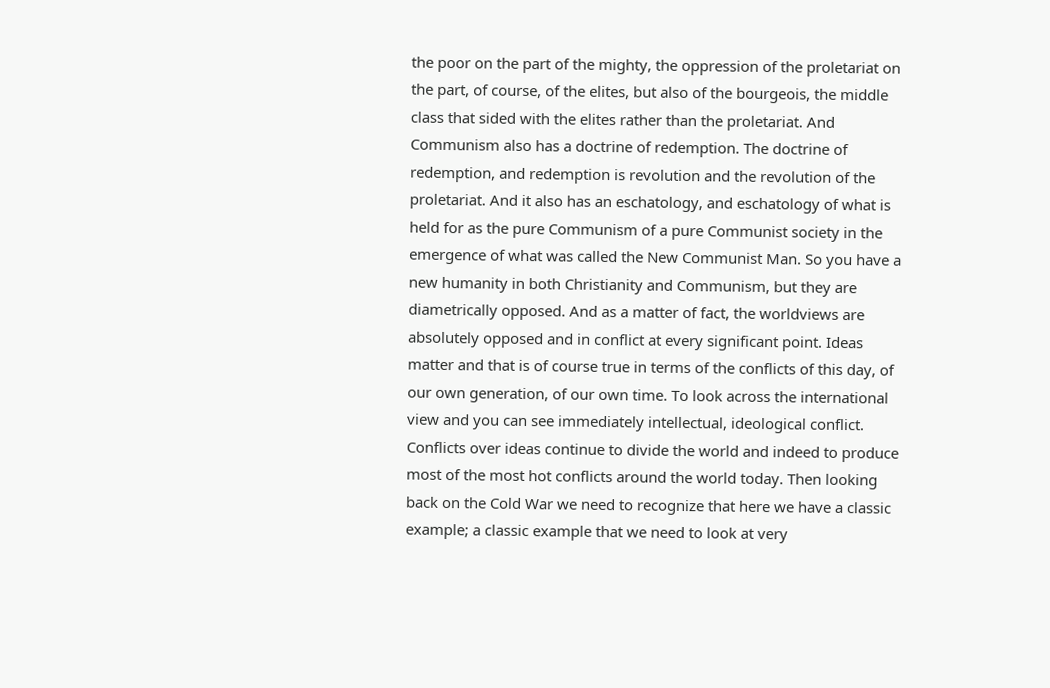the poor on the part of the mighty, the oppression of the proletariat on the part, of course, of the elites, but also of the bourgeois, the middle class that sided with the elites rather than the proletariat. And Communism also has a doctrine of redemption. The doctrine of redemption, and redemption is revolution and the revolution of the proletariat. And it also has an eschatology, and eschatology of what is held for as the pure Communism of a pure Communist society in the emergence of what was called the New Communist Man. So you have a new humanity in both Christianity and Communism, but they are diametrically opposed. And as a matter of fact, the worldviews are absolutely opposed and in conflict at every significant point. Ideas matter and that is of course true in terms of the conflicts of this day, of our own generation, of our own time. To look across the international view and you can see immediately intellectual, ideological conflict. Conflicts over ideas continue to divide the world and indeed to produce most of the most hot conflicts around the world today. Then looking back on the Cold War we need to recognize that here we have a classic example; a classic example that we need to look at very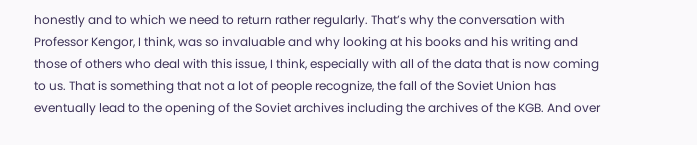honestly and to which we need to return rather regularly. That’s why the conversation with Professor Kengor, I think, was so invaluable and why looking at his books and his writing and those of others who deal with this issue, I think, especially with all of the data that is now coming to us. That is something that not a lot of people recognize, the fall of the Soviet Union has eventually lead to the opening of the Soviet archives including the archives of the KGB. And over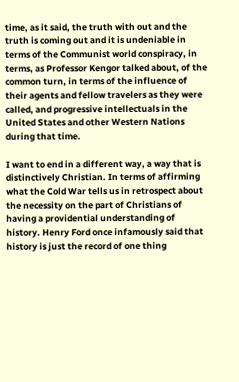time, as it said, the truth with out and the truth is coming out and it is undeniable in terms of the Communist world conspiracy, in terms, as Professor Kengor talked about, of the common turn, in terms of the influence of their agents and fellow travelers as they were called, and progressive intellectuals in the United States and other Western Nations during that time.

I want to end in a different way, a way that is distinctively Christian. In terms of affirming what the Cold War tells us in retrospect about the necessity on the part of Christians of having a providential understanding of history. Henry Ford once infamously said that history is just the record of one thing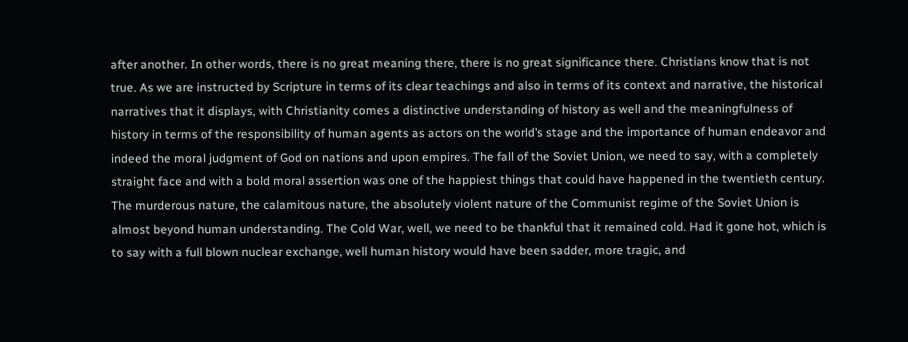after another. In other words, there is no great meaning there, there is no great significance there. Christians know that is not true. As we are instructed by Scripture in terms of its clear teachings and also in terms of its context and narrative, the historical narratives that it displays, with Christianity comes a distinctive understanding of history as well and the meaningfulness of history in terms of the responsibility of human agents as actors on the world’s stage and the importance of human endeavor and indeed the moral judgment of God on nations and upon empires. The fall of the Soviet Union, we need to say, with a completely straight face and with a bold moral assertion was one of the happiest things that could have happened in the twentieth century. The murderous nature, the calamitous nature, the absolutely violent nature of the Communist regime of the Soviet Union is almost beyond human understanding. The Cold War, well, we need to be thankful that it remained cold. Had it gone hot, which is to say with a full blown nuclear exchange, well human history would have been sadder, more tragic, and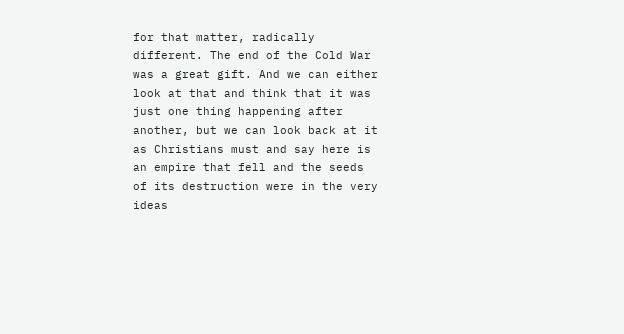for that matter, radically different. The end of the Cold War was a great gift. And we can either look at that and think that it was just one thing happening after another, but we can look back at it as Christians must and say here is an empire that fell and the seeds of its destruction were in the very ideas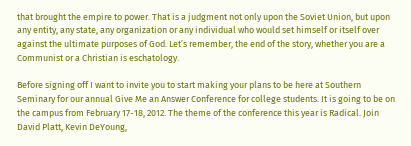that brought the empire to power. That is a judgment not only upon the Soviet Union, but upon any entity, any state, any organization or any individual who would set himself or itself over against the ultimate purposes of God. Let’s remember, the end of the story, whether you are a Communist or a Christian is eschatology.

Before signing off I want to invite you to start making your plans to be here at Southern Seminary for our annual Give Me an Answer Conference for college students. It is going to be on the campus from February 17-18, 2012. The theme of the conference this year is Radical. Join David Platt, Kevin DeYoung,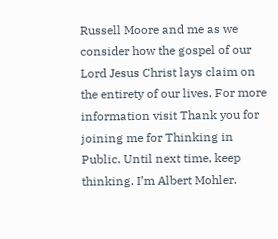Russell Moore and me as we consider how the gospel of our Lord Jesus Christ lays claim on the entirety of our lives. For more information visit Thank you for joining me for Thinking in Public. Until next time, keep thinking. I’m Albert Mohler.